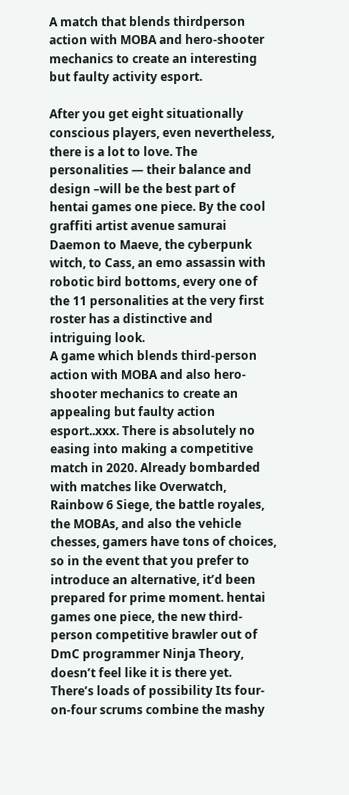A match that blends thirdperson action with MOBA and hero-shooter mechanics to create an interesting but faulty activity esport.

After you get eight situationally conscious players, even nevertheless, there is a lot to love. The personalities — their balance and design –will be the best part of hentai games one piece. By the cool graffiti artist avenue samurai Daemon to Maeve, the cyberpunk witch, to Cass, an emo assassin with robotic bird bottoms, every one of the 11 personalities at the very first roster has a distinctive and intriguing look.
A game which blends third-person action with MOBA and also hero-shooter mechanics to create an appealing but faulty action esport..xxx. There is absolutely no easing into making a competitive match in 2020. Already bombarded with matches like Overwatch, Rainbow 6 Siege, the battle royales, the MOBAs, and also the vehicle chesses, gamers have tons of choices, so in the event that you prefer to introduce an alternative, it’d been prepared for prime moment. hentai games one piece, the new third-person competitive brawler out of DmC programmer Ninja Theory, doesn’t feel like it is there yet. There’s loads of possibility Its four-on-four scrums combine the mashy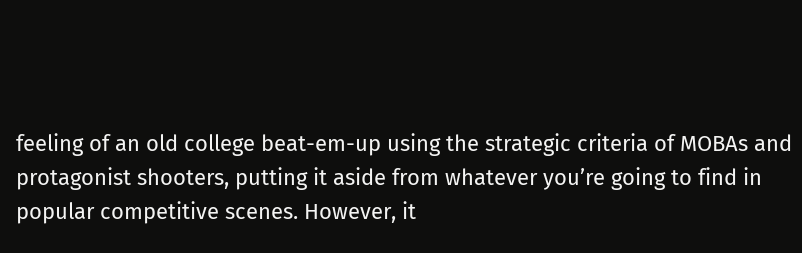feeling of an old college beat-em-up using the strategic criteria of MOBAs and protagonist shooters, putting it aside from whatever you’re going to find in popular competitive scenes. However, it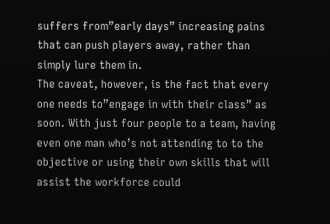suffers from”early days” increasing pains that can push players away, rather than simply lure them in.
The caveat, however, is the fact that every one needs to”engage in with their class” as soon. With just four people to a team, having even one man who’s not attending to to the objective or using their own skills that will assist the workforce could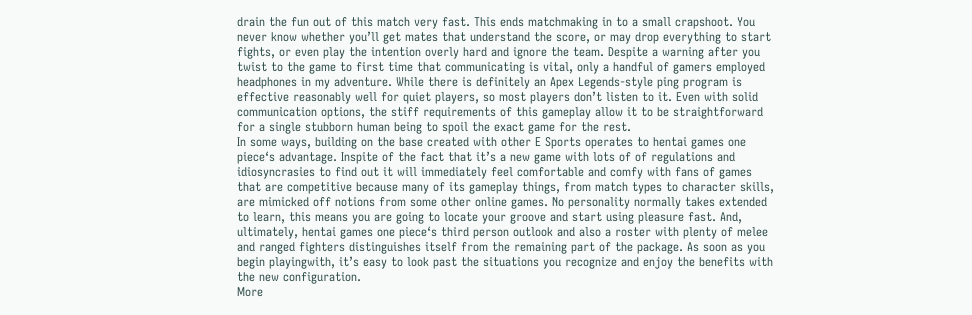drain the fun out of this match very fast. This ends matchmaking in to a small crapshoot. You never know whether you’ll get mates that understand the score, or may drop everything to start fights, or even play the intention overly hard and ignore the team. Despite a warning after you twist to the game to first time that communicating is vital, only a handful of gamers employed headphones in my adventure. While there is definitely an Apex Legends-style ping program is effective reasonably well for quiet players, so most players don’t listen to it. Even with solid communication options, the stiff requirements of this gameplay allow it to be straightforward for a single stubborn human being to spoil the exact game for the rest.
In some ways, building on the base created with other E Sports operates to hentai games one piece‘s advantage. Inspite of the fact that it’s a new game with lots of of regulations and idiosyncrasies to find out it will immediately feel comfortable and comfy with fans of games that are competitive because many of its gameplay things, from match types to character skills, are mimicked off notions from some other online games. No personality normally takes extended to learn, this means you are going to locate your groove and start using pleasure fast. And, ultimately, hentai games one piece‘s third person outlook and also a roster with plenty of melee and ranged fighters distinguishes itself from the remaining part of the package. As soon as you begin playingwith, it’s easy to look past the situations you recognize and enjoy the benefits with the new configuration.
More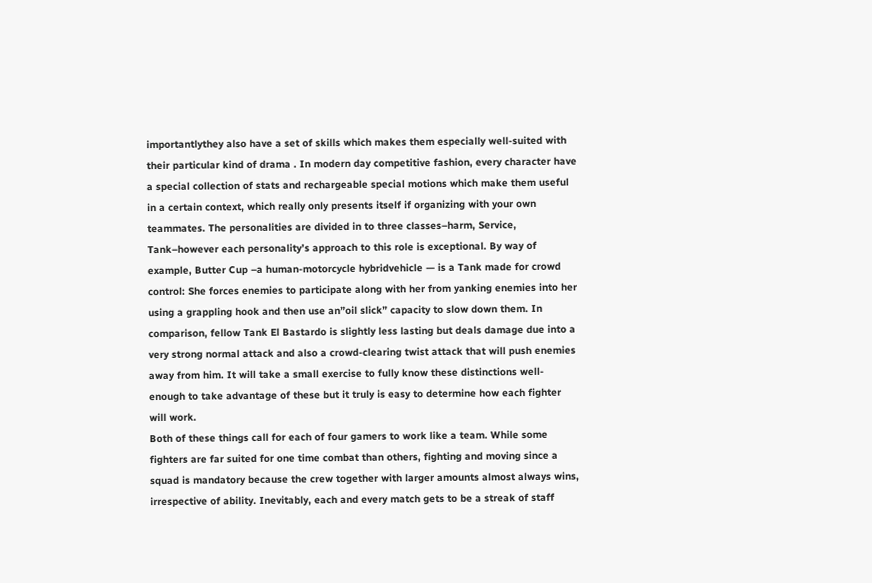importantlythey also have a set of skills which makes them especially well-suited with their particular kind of drama . In modern day competitive fashion, every character have a special collection of stats and rechargeable special motions which make them useful in a certain context, which really only presents itself if organizing with your own teammates. The personalities are divided in to three classes–harm, Service, Tank–however each personality’s approach to this role is exceptional. By way of example, Butter Cup –a human-motorcycle hybridvehicle — is a Tank made for crowd control: She forces enemies to participate along with her from yanking enemies into her using a grappling hook and then use an”oil slick” capacity to slow down them. In comparison, fellow Tank El Bastardo is slightly less lasting but deals damage due into a very strong normal attack and also a crowd-clearing twist attack that will push enemies away from him. It will take a small exercise to fully know these distinctions well-enough to take advantage of these but it truly is easy to determine how each fighter will work.
Both of these things call for each of four gamers to work like a team. While some fighters are far suited for one time combat than others, fighting and moving since a squad is mandatory because the crew together with larger amounts almost always wins, irrespective of ability. Inevitably, each and every match gets to be a streak of staff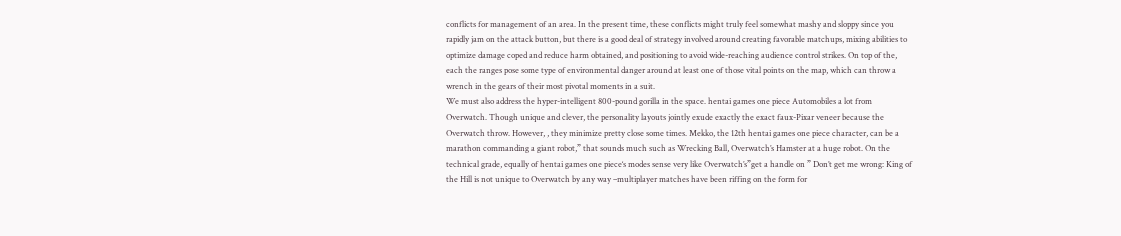conflicts for management of an area. In the present time, these conflicts might truly feel somewhat mashy and sloppy since you rapidly jam on the attack button, but there is a good deal of strategy involved around creating favorable matchups, mixing abilities to optimize damage coped and reduce harm obtained, and positioning to avoid wide-reaching audience control strikes. On top of the, each the ranges pose some type of environmental danger around at least one of those vital points on the map, which can throw a wrench in the gears of their most pivotal moments in a suit.
We must also address the hyper-intelligent 800-pound gorilla in the space. hentai games one piece Automobiles a lot from Overwatch. Though unique and clever, the personality layouts jointly exude exactly the exact faux-Pixar veneer because the Overwatch throw. However, , they minimize pretty close some times. Mekko, the 12th hentai games one piece character, can be a marathon commanding a giant robot,” that sounds much such as Wrecking Ball, Overwatch’s Hamster at a huge robot. On the technical grade, equally of hentai games one piece‘s modes sense very like Overwatch’s”get a handle on ” Don’t get me wrong: King of the Hill is not unique to Overwatch by any way –multiplayer matches have been riffing on the form for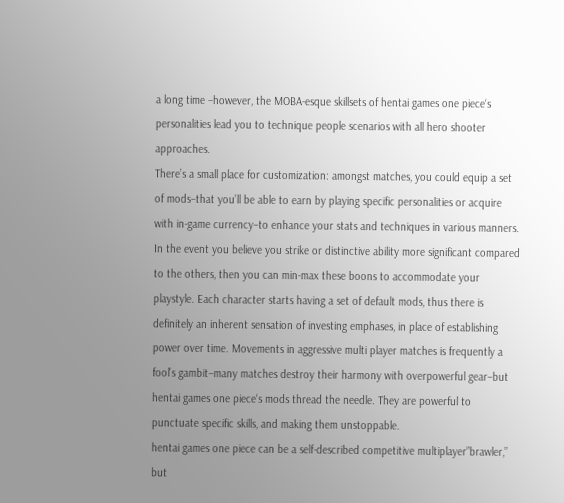a long time –however, the MOBA-esque skillsets of hentai games one piece‘s personalities lead you to technique people scenarios with all hero shooter approaches.
There’s a small place for customization: amongst matches, you could equip a set of mods–that you’ll be able to earn by playing specific personalities or acquire with in-game currency–to enhance your stats and techniques in various manners. In the event you believe you strike or distinctive ability more significant compared to the others, then you can min-max these boons to accommodate your playstyle. Each character starts having a set of default mods, thus there is definitely an inherent sensation of investing emphases, in place of establishing power over time. Movements in aggressive multi player matches is frequently a fool’s gambit–many matches destroy their harmony with overpowerful gear–but hentai games one piece‘s mods thread the needle. They are powerful to punctuate specific skills, and making them unstoppable.
hentai games one piece can be a self-described competitive multiplayer”brawler,” but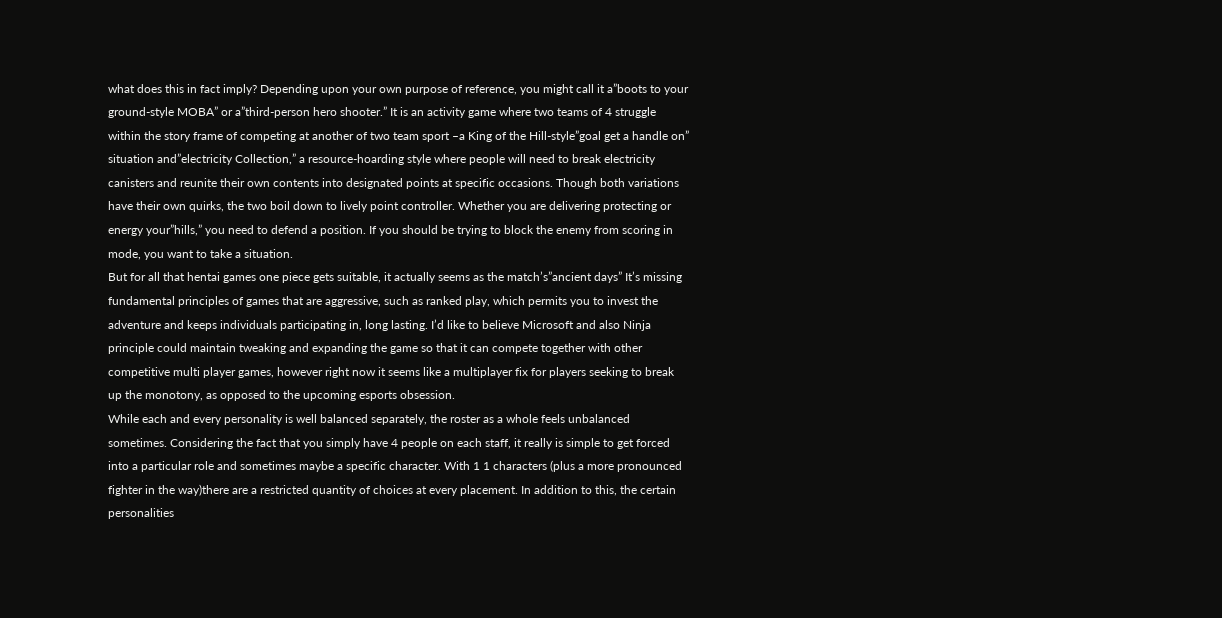what does this in fact imply? Depending upon your own purpose of reference, you might call it a”boots to your ground-style MOBA” or a”third-person hero shooter.” It is an activity game where two teams of 4 struggle within the story frame of competing at another of two team sport –a King of the Hill-style”goal get a handle on” situation and”electricity Collection,” a resource-hoarding style where people will need to break electricity canisters and reunite their own contents into designated points at specific occasions. Though both variations have their own quirks, the two boil down to lively point controller. Whether you are delivering protecting or energy your”hills,” you need to defend a position. If you should be trying to block the enemy from scoring in mode, you want to take a situation.
But for all that hentai games one piece gets suitable, it actually seems as the match’s”ancient days” It’s missing fundamental principles of games that are aggressive, such as ranked play, which permits you to invest the adventure and keeps individuals participating in, long lasting. I’d like to believe Microsoft and also Ninja principle could maintain tweaking and expanding the game so that it can compete together with other competitive multi player games, however right now it seems like a multiplayer fix for players seeking to break up the monotony, as opposed to the upcoming esports obsession.
While each and every personality is well balanced separately, the roster as a whole feels unbalanced sometimes. Considering the fact that you simply have 4 people on each staff, it really is simple to get forced into a particular role and sometimes maybe a specific character. With 1 1 characters (plus a more pronounced fighter in the way)there are a restricted quantity of choices at every placement. In addition to this, the certain personalities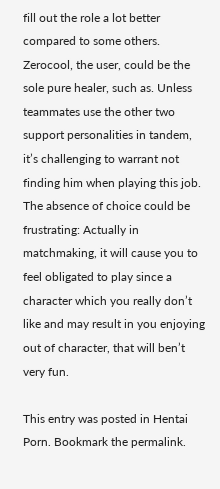fill out the role a lot better compared to some others. Zerocool, the user, could be the sole pure healer, such as. Unless teammates use the other two support personalities in tandem, it’s challenging to warrant not finding him when playing this job. The absence of choice could be frustrating: Actually in matchmaking, it will cause you to feel obligated to play since a character which you really don’t like and may result in you enjoying out of character, that will ben’t very fun.

This entry was posted in Hentai Porn. Bookmark the permalink.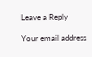Leave a Reply

Your email address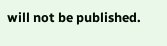will not be published.